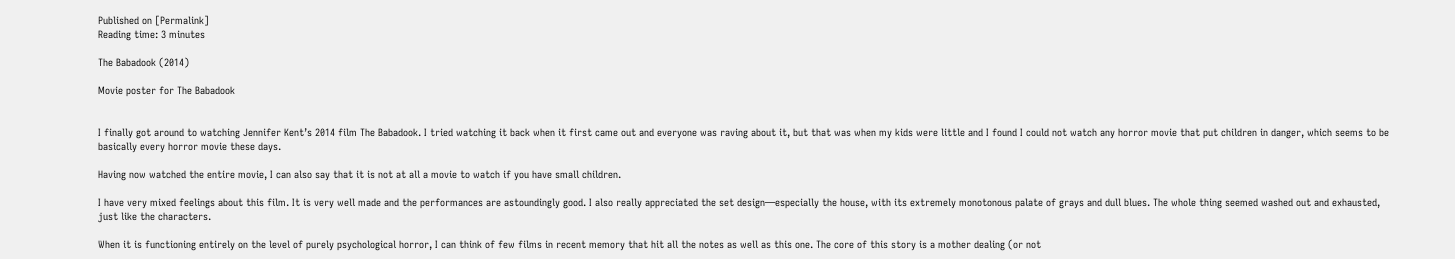Published on [Permalink]
Reading time: 3 minutes

The Babadook (2014)

Movie poster for The Babadook


I finally got around to watching Jennifer Kent’s 2014 film The Babadook. I tried watching it back when it first came out and everyone was raving about it, but that was when my kids were little and I found I could not watch any horror movie that put children in danger, which seems to be basically every horror movie these days.

Having now watched the entire movie, I can also say that it is not at all a movie to watch if you have small children.

I have very mixed feelings about this film. It is very well made and the performances are astoundingly good. I also really appreciated the set design—especially the house, with its extremely monotonous palate of grays and dull blues. The whole thing seemed washed out and exhausted, just like the characters.

When it is functioning entirely on the level of purely psychological horror, I can think of few films in recent memory that hit all the notes as well as this one. The core of this story is a mother dealing (or not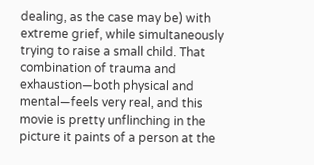dealing, as the case may be) with extreme grief, while simultaneously trying to raise a small child. That combination of trauma and exhaustion—both physical and mental—feels very real, and this movie is pretty unflinching in the picture it paints of a person at the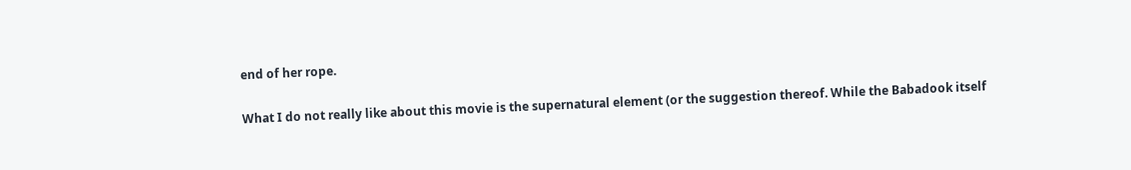end of her rope.

What I do not really like about this movie is the supernatural element (or the suggestion thereof. While the Babadook itself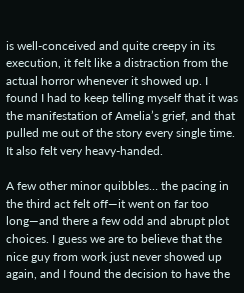is well-conceived and quite creepy in its execution, it felt like a distraction from the actual horror whenever it showed up. I found I had to keep telling myself that it was the manifestation of Amelia’s grief, and that pulled me out of the story every single time. It also felt very heavy-handed.

A few other minor quibbles… the pacing in the third act felt off—it went on far too long—and there a few odd and abrupt plot choices. I guess we are to believe that the nice guy from work just never showed up again, and I found the decision to have the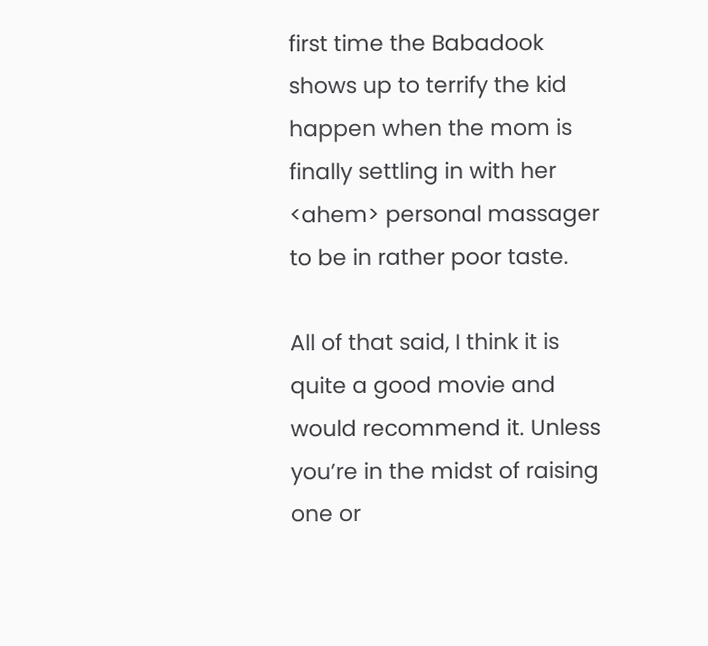first time the Babadook shows up to terrify the kid happen when the mom is finally settling in with her <ahem> personal massager to be in rather poor taste.

All of that said, I think it is quite a good movie and would recommend it. Unless you’re in the midst of raising one or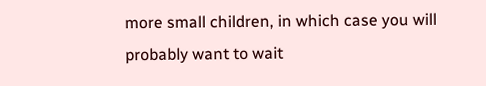more small children, in which case you will probably want to wait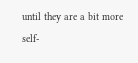until they are a bit more self-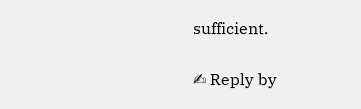sufficient.

✍ Reply by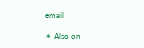email

✴ Also on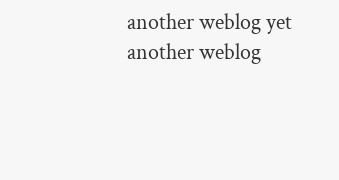another weblog yet another weblog